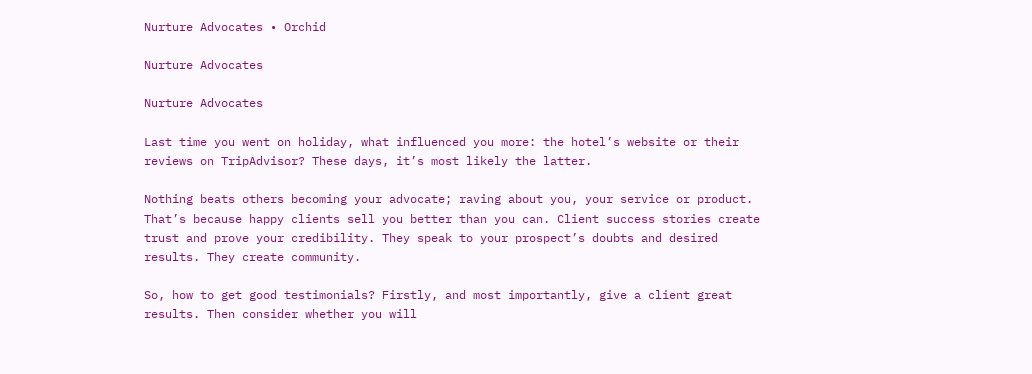Nurture Advocates • Orchid

Nurture Advocates

Nurture Advocates

Last time you went on holiday, what influenced you more: the hotel’s website or their reviews on TripAdvisor? These days, it’s most likely the latter.

Nothing beats others becoming your advocate; raving about you, your service or product. That’s because happy clients sell you better than you can. Client success stories create trust and prove your credibility. They speak to your prospect’s doubts and desired results. They create community.

So, how to get good testimonials? Firstly, and most importantly, give a client great results. Then consider whether you will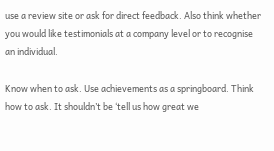use a review site or ask for direct feedback. Also think whether you would like testimonials at a company level or to recognise an individual.

Know when to ask. Use achievements as a springboard. Think how to ask. It shouldn’t be ‘tell us how great we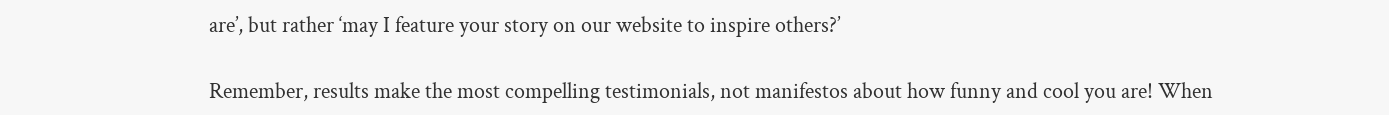are’, but rather ‘may I feature your story on our website to inspire others?’

Remember, results make the most compelling testimonials, not manifestos about how funny and cool you are! When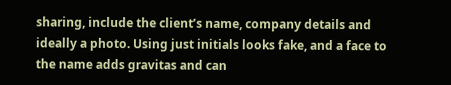sharing, include the client’s name, company details and ideally a photo. Using just initials looks fake, and a face to the name adds gravitas and can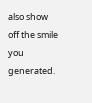also show off the smile you generated.